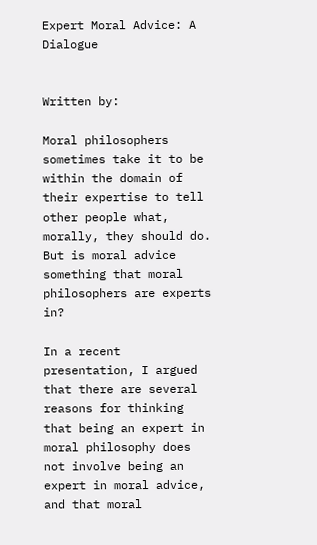Expert Moral Advice: A Dialogue


Written by:

Moral philosophers sometimes take it to be within the domain of their expertise to tell other people what, morally, they should do. But is moral advice something that moral philosophers are experts in?

In a recent presentation, I argued that there are several reasons for thinking that being an expert in moral philosophy does not involve being an expert in moral advice, and that moral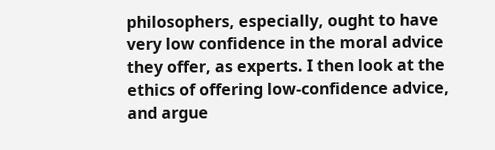philosophers, especially, ought to have very low confidence in the moral advice they offer, as experts. I then look at the ethics of offering low-confidence advice, and argue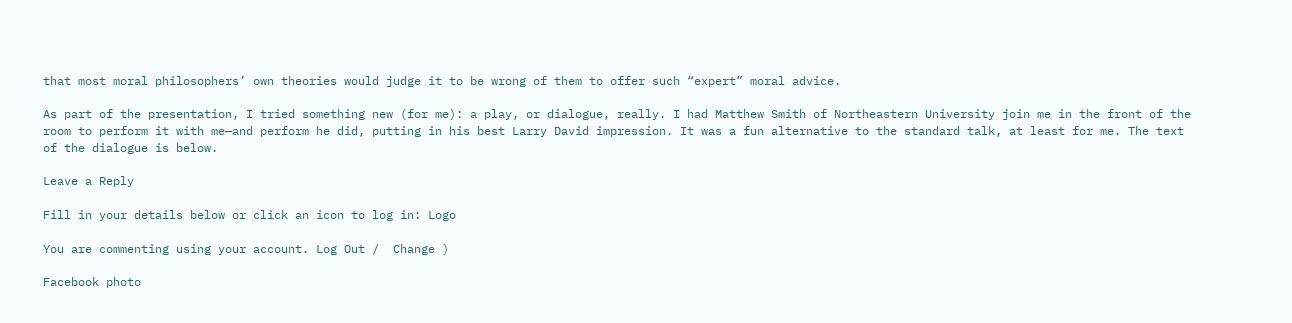that most moral philosophers’ own theories would judge it to be wrong of them to offer such “expert” moral advice.

As part of the presentation, I tried something new (for me): a play, or dialogue, really. I had Matthew Smith of Northeastern University join me in the front of the room to perform it with me—and perform he did, putting in his best Larry David impression. It was a fun alternative to the standard talk, at least for me. The text of the dialogue is below.

Leave a Reply

Fill in your details below or click an icon to log in: Logo

You are commenting using your account. Log Out /  Change )

Facebook photo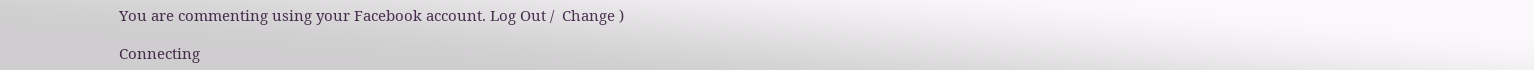You are commenting using your Facebook account. Log Out /  Change )

Connecting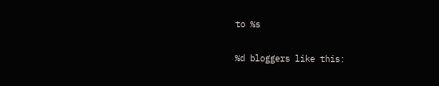to %s

%d bloggers like this: